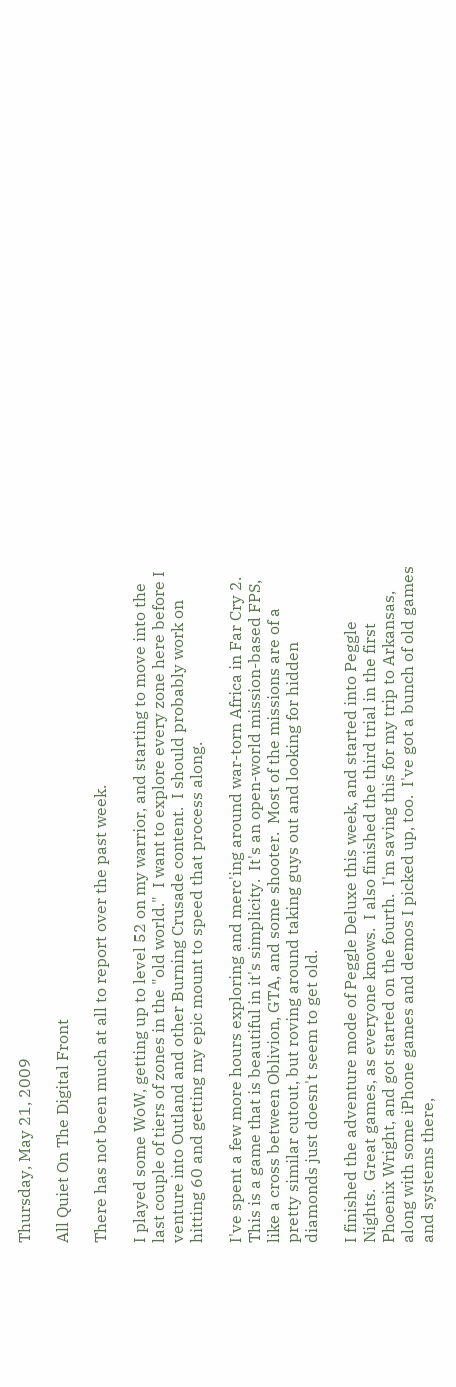Thursday, May 21, 2009

All Quiet On The Digital Front

There has not been much at all to report over the past week.

I played some WoW, getting up to level 52 on my warrior, and starting to move into the last couple of tiers of zones in the "old world."  I want to explore every zone here before I venture into Outland and other Burning Crusade content.  I should probably work on hitting 60 and getting my epic mount to speed that process along.

I've spent a few more hours exploring and merc'ing around war-torn Africa in Far Cry 2.  This is a game that is beautiful in it's simplicity.  It's an open-world mission-based FPS, like a cross between Oblivion, GTA, and some shooter.  Most of the missions are of a pretty similar cutout, but roving around taking guys out and looking for hidden diamonds just doesn't seem to get old.

I finished the adventure mode of Peggle Deluxe this week, and started into Peggle Nights.  Great games, as everyone knows.  I also finished the third trial in the first Phoenix Wright, and got started on the fourth.  I'm saving this for my trip to Arkansas, along with some iPhone games and demos I picked up, too.  I've got a bunch of old games and systems there,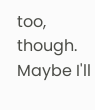too, though.  Maybe I'll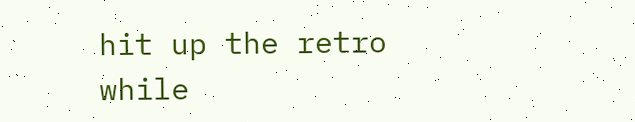hit up the retro while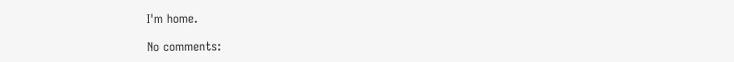I'm home.

No comments: